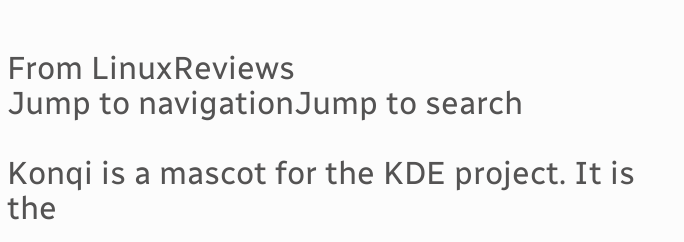From LinuxReviews
Jump to navigationJump to search

Konqi is a mascot for the KDE project. It is the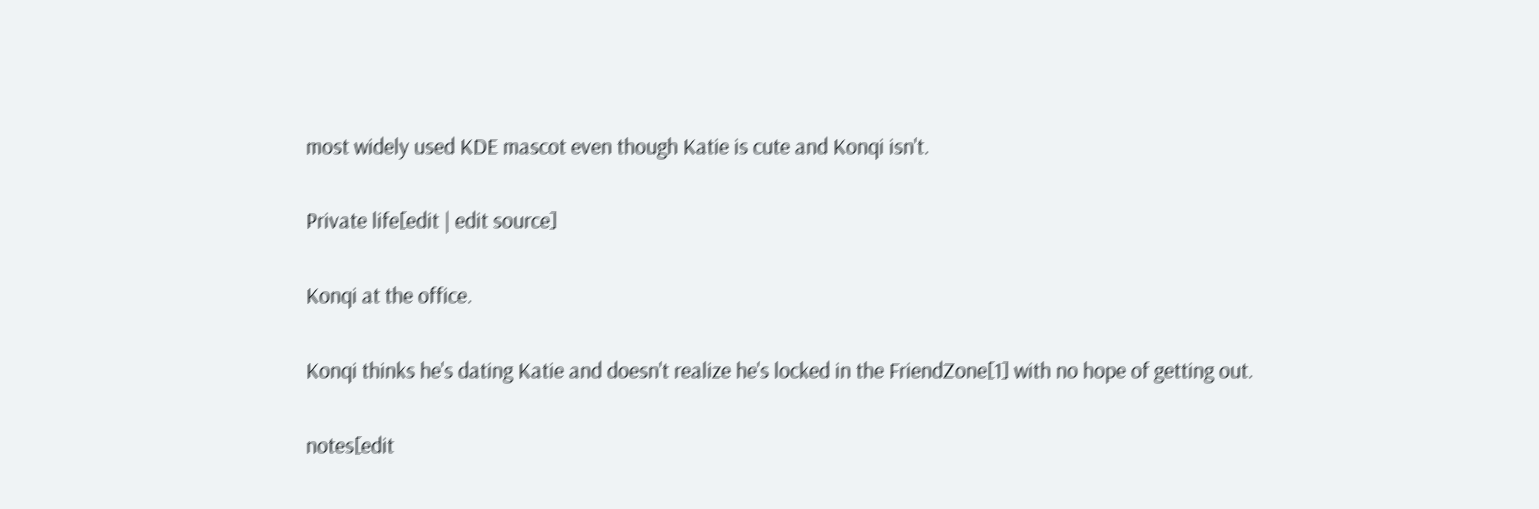most widely used KDE mascot even though Katie is cute and Konqi isn't.

Private life[edit | edit source]

Konqi at the office.

Konqi thinks he's dating Katie and doesn't realize he's locked in the FriendZone[1] with no hope of getting out.

notes[edit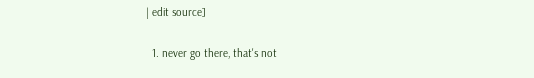| edit source]

  1. never go there, that's not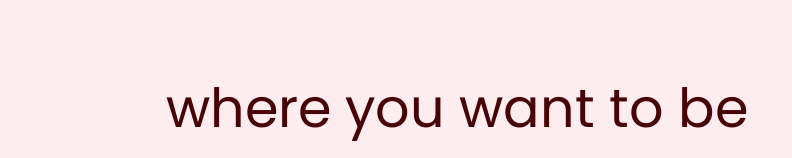where you want to be